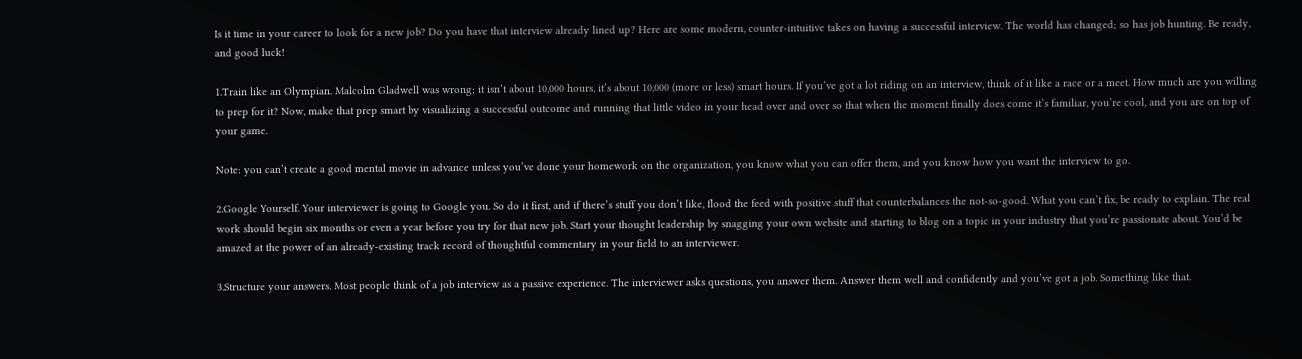Is it time in your career to look for a new job? Do you have that interview already lined up? Here are some modern, counter-intuitive takes on having a successful interview. The world has changed; so has job hunting. Be ready, and good luck!

1.Train like an Olympian. Malcolm Gladwell was wrong; it isn’t about 10,000 hours, it’s about 10,000 (more or less) smart hours. If you’ve got a lot riding on an interview, think of it like a race or a meet. How much are you willing to prep for it? Now, make that prep smart by visualizing a successful outcome and running that little video in your head over and over so that when the moment finally does come it’s familiar, you’re cool, and you are on top of your game.

Note: you can’t create a good mental movie in advance unless you’ve done your homework on the organization, you know what you can offer them, and you know how you want the interview to go.

2.Google Yourself. Your interviewer is going to Google you. So do it first, and if there’s stuff you don’t like, flood the feed with positive stuff that counterbalances the not-so-good. What you can’t fix, be ready to explain. The real work should begin six months or even a year before you try for that new job. Start your thought leadership by snagging your own website and starting to blog on a topic in your industry that you’re passionate about. You’d be amazed at the power of an already-existing track record of thoughtful commentary in your field to an interviewer.

3.Structure your answers. Most people think of a job interview as a passive experience. The interviewer asks questions, you answer them. Answer them well and confidently and you’ve got a job. Something like that.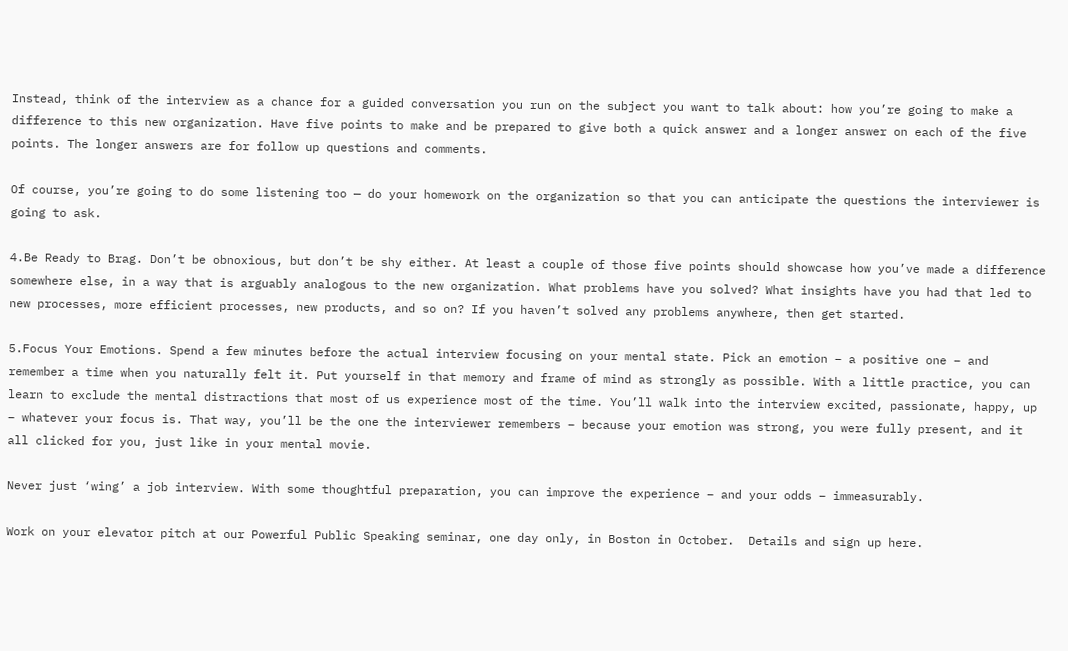Instead, think of the interview as a chance for a guided conversation you run on the subject you want to talk about: how you’re going to make a difference to this new organization. Have five points to make and be prepared to give both a quick answer and a longer answer on each of the five points. The longer answers are for follow up questions and comments.

Of course, you’re going to do some listening too — do your homework on the organization so that you can anticipate the questions the interviewer is going to ask.

4.Be Ready to Brag. Don’t be obnoxious, but don’t be shy either. At least a couple of those five points should showcase how you’ve made a difference somewhere else, in a way that is arguably analogous to the new organization. What problems have you solved? What insights have you had that led to new processes, more efficient processes, new products, and so on? If you haven’t solved any problems anywhere, then get started.

5.Focus Your Emotions. Spend a few minutes before the actual interview focusing on your mental state. Pick an emotion – a positive one – and remember a time when you naturally felt it. Put yourself in that memory and frame of mind as strongly as possible. With a little practice, you can learn to exclude the mental distractions that most of us experience most of the time. You’ll walk into the interview excited, passionate, happy, up – whatever your focus is. That way, you’ll be the one the interviewer remembers – because your emotion was strong, you were fully present, and it all clicked for you, just like in your mental movie.

Never just ‘wing’ a job interview. With some thoughtful preparation, you can improve the experience – and your odds – immeasurably.

Work on your elevator pitch at our Powerful Public Speaking seminar, one day only, in Boston in October.  Details and sign up here.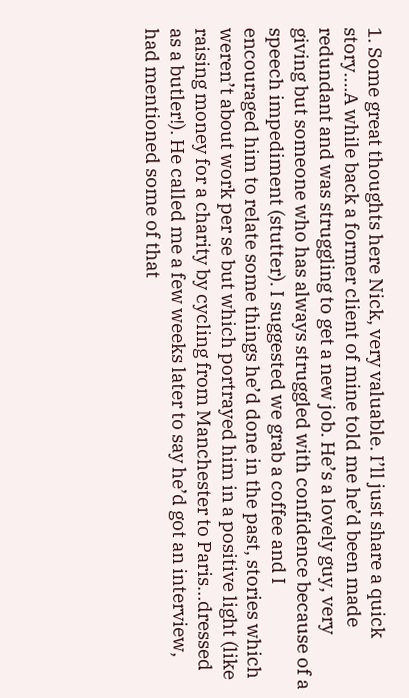1. Some great thoughts here Nick, very valuable. I’ll just share a quick story….A while back a former client of mine told me he’d been made redundant and was struggling to get a new job. He’s a lovely guy, very giving but someone who has always struggled with confidence because of a speech impediment (stutter). I suggested we grab a coffee and I encouraged him to relate some things he’d done in the past, stories which weren’t about work per se but which portrayed him in a positive light (like raising money for a charity by cycling from Manchester to Paris…dressed as a butler!). He called me a few weeks later to say he’d got an interview, had mentioned some of that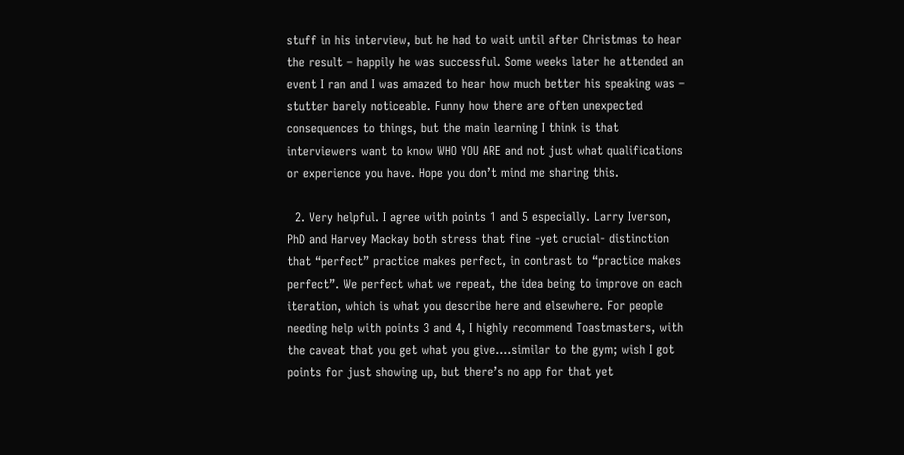stuff in his interview, but he had to wait until after Christmas to hear the result – happily he was successful. Some weeks later he attended an event I ran and I was amazed to hear how much better his speaking was – stutter barely noticeable. Funny how there are often unexpected consequences to things, but the main learning I think is that interviewers want to know WHO YOU ARE and not just what qualifications or experience you have. Hope you don’t mind me sharing this.

  2. Very helpful. I agree with points 1 and 5 especially. Larry Iverson, PhD and Harvey Mackay both stress that fine -yet crucial- distinction that “perfect” practice makes perfect, in contrast to “practice makes perfect”. We perfect what we repeat, the idea being to improve on each iteration, which is what you describe here and elsewhere. For people needing help with points 3 and 4, I highly recommend Toastmasters, with the caveat that you get what you give….similar to the gym; wish I got points for just showing up, but there’s no app for that yet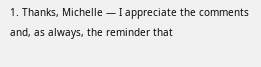1. Thanks, Michelle — I appreciate the comments and, as always, the reminder that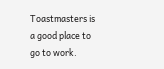Toastmasters is a good place to go to work.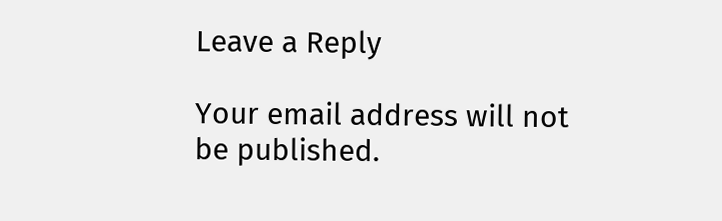Leave a Reply

Your email address will not be published.